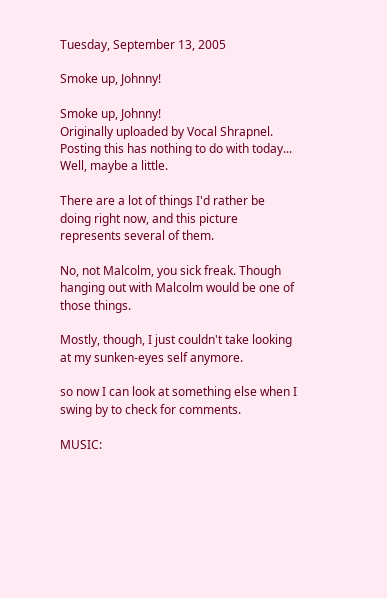Tuesday, September 13, 2005

Smoke up, Johnny!

Smoke up, Johnny!
Originally uploaded by Vocal Shrapnel.
Posting this has nothing to do with today... Well, maybe a little.

There are a lot of things I'd rather be doing right now, and this picture represents several of them.

No, not Malcolm, you sick freak. Though hanging out with Malcolm would be one of those things.

Mostly, though, I just couldn't take looking at my sunken-eyes self anymore.

so now I can look at something else when I swing by to check for comments.

MUSIC: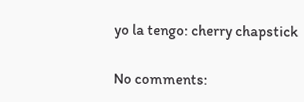yo la tengo: cherry chapstick

No comments: